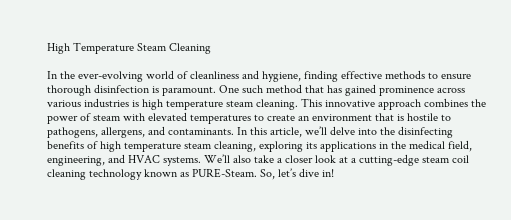High Temperature Steam Cleaning

In the ever-evolving world of cleanliness and hygiene, finding effective methods to ensure thorough disinfection is paramount. One such method that has gained prominence across various industries is high temperature steam cleaning. This innovative approach combines the power of steam with elevated temperatures to create an environment that is hostile to pathogens, allergens, and contaminants. In this article, we’ll delve into the disinfecting benefits of high temperature steam cleaning, exploring its applications in the medical field, engineering, and HVAC systems. We’ll also take a closer look at a cutting-edge steam coil cleaning technology known as PURE-Steam. So, let’s dive in!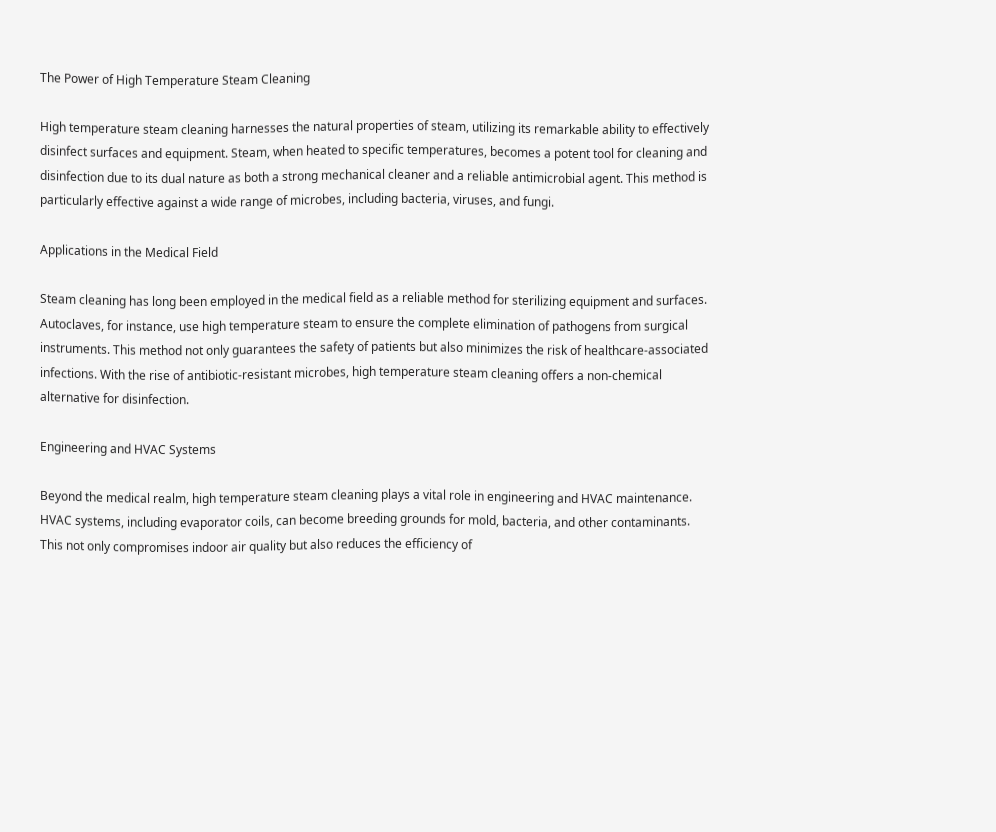The Power of High Temperature Steam Cleaning

High temperature steam cleaning harnesses the natural properties of steam, utilizing its remarkable ability to effectively disinfect surfaces and equipment. Steam, when heated to specific temperatures, becomes a potent tool for cleaning and disinfection due to its dual nature as both a strong mechanical cleaner and a reliable antimicrobial agent. This method is particularly effective against a wide range of microbes, including bacteria, viruses, and fungi.

Applications in the Medical Field

Steam cleaning has long been employed in the medical field as a reliable method for sterilizing equipment and surfaces. Autoclaves, for instance, use high temperature steam to ensure the complete elimination of pathogens from surgical instruments. This method not only guarantees the safety of patients but also minimizes the risk of healthcare-associated infections. With the rise of antibiotic-resistant microbes, high temperature steam cleaning offers a non-chemical alternative for disinfection.

Engineering and HVAC Systems

Beyond the medical realm, high temperature steam cleaning plays a vital role in engineering and HVAC maintenance. HVAC systems, including evaporator coils, can become breeding grounds for mold, bacteria, and other contaminants. This not only compromises indoor air quality but also reduces the efficiency of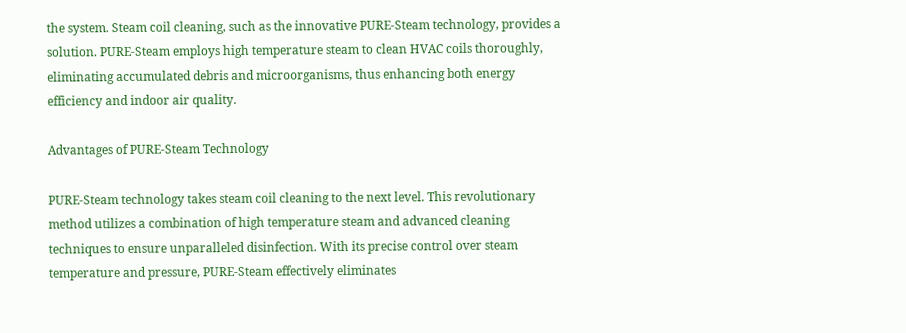the system. Steam coil cleaning, such as the innovative PURE-Steam technology, provides a solution. PURE-Steam employs high temperature steam to clean HVAC coils thoroughly, eliminating accumulated debris and microorganisms, thus enhancing both energy efficiency and indoor air quality.

Advantages of PURE-Steam Technology

PURE-Steam technology takes steam coil cleaning to the next level. This revolutionary method utilizes a combination of high temperature steam and advanced cleaning techniques to ensure unparalleled disinfection. With its precise control over steam temperature and pressure, PURE-Steam effectively eliminates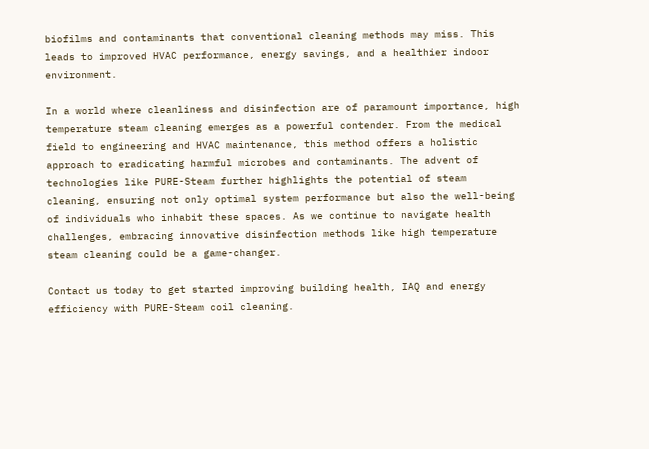biofilms and contaminants that conventional cleaning methods may miss. This leads to improved HVAC performance, energy savings, and a healthier indoor environment.

In a world where cleanliness and disinfection are of paramount importance, high temperature steam cleaning emerges as a powerful contender. From the medical field to engineering and HVAC maintenance, this method offers a holistic approach to eradicating harmful microbes and contaminants. The advent of technologies like PURE-Steam further highlights the potential of steam cleaning, ensuring not only optimal system performance but also the well-being of individuals who inhabit these spaces. As we continue to navigate health challenges, embracing innovative disinfection methods like high temperature steam cleaning could be a game-changer.

Contact us today to get started improving building health, IAQ and energy efficiency with PURE-Steam coil cleaning.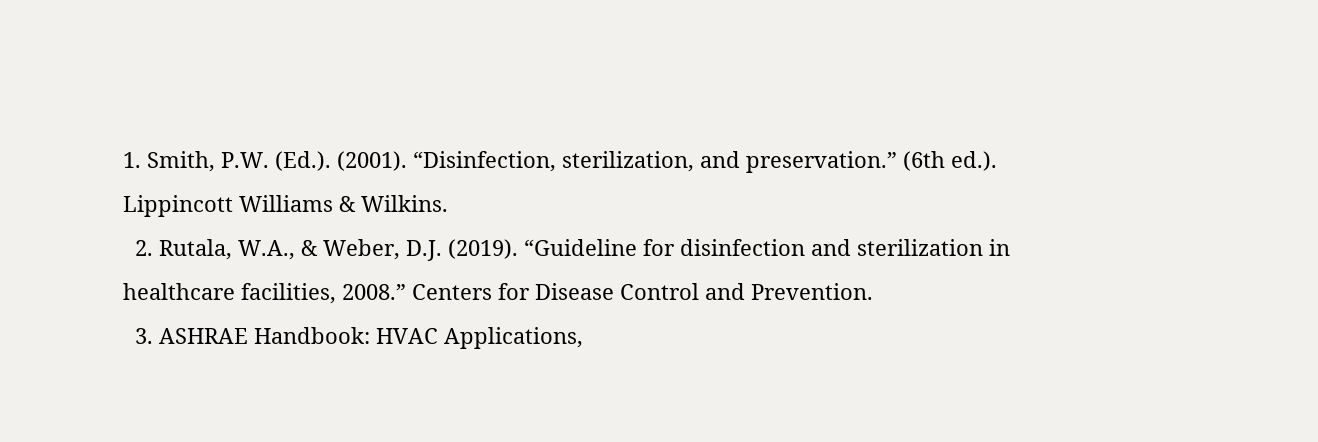1. Smith, P.W. (Ed.). (2001). “Disinfection, sterilization, and preservation.” (6th ed.). Lippincott Williams & Wilkins.
  2. Rutala, W.A., & Weber, D.J. (2019). “Guideline for disinfection and sterilization in healthcare facilities, 2008.” Centers for Disease Control and Prevention.
  3. ASHRAE Handbook: HVAC Applications,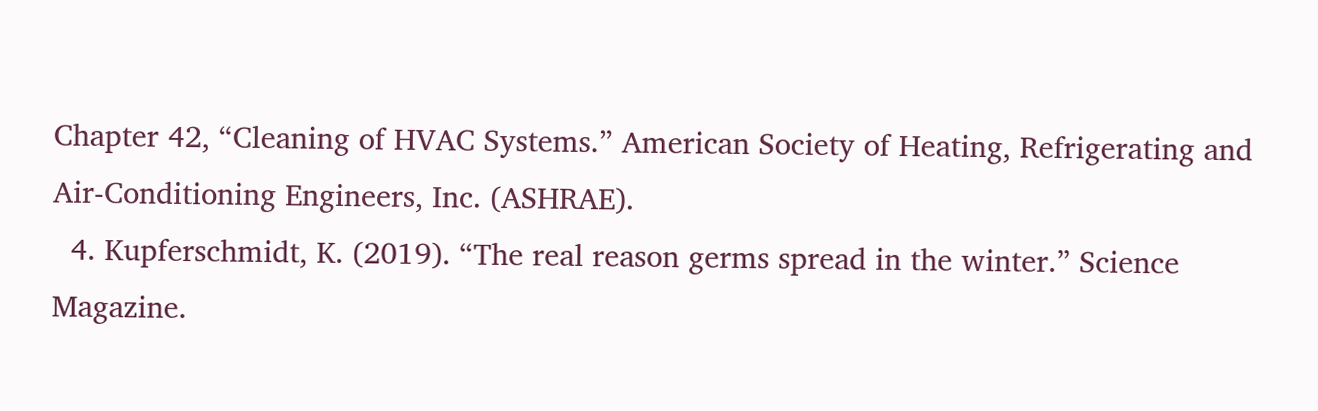Chapter 42, “Cleaning of HVAC Systems.” American Society of Heating, Refrigerating and Air-Conditioning Engineers, Inc. (ASHRAE).
  4. Kupferschmidt, K. (2019). “The real reason germs spread in the winter.” Science Magazine.